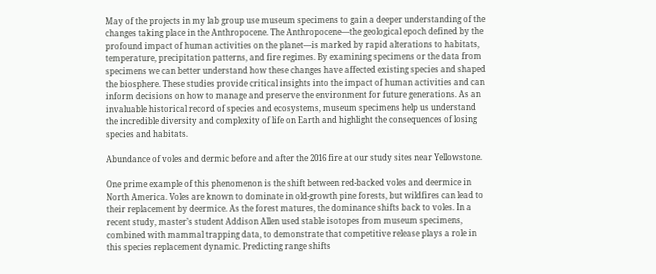May of the projects in my lab group use museum specimens to gain a deeper understanding of the changes taking place in the Anthropocene. The Anthropocene—the geological epoch defined by the profound impact of human activities on the planet—is marked by rapid alterations to habitats, temperature, precipitation patterns, and fire regimes. By examining specimens or the data from specimens we can better understand how these changes have affected existing species and shaped the biosphere. These studies provide critical insights into the impact of human activities and can inform decisions on how to manage and preserve the environment for future generations. As an invaluable historical record of species and ecosystems, museum specimens help us understand the incredible diversity and complexity of life on Earth and highlight the consequences of losing species and habitats.

Abundance of voles and dermic before and after the 2016 fire at our study sites near Yellowstone.

One prime example of this phenomenon is the shift between red-backed voles and deermice in North America. Voles are known to dominate in old-growth pine forests, but wildfires can lead to their replacement by deermice. As the forest matures, the dominance shifts back to voles. In a recent study, master’s student Addison Allen used stable isotopes from museum specimens, combined with mammal trapping data, to demonstrate that competitive release plays a role in this species replacement dynamic. Predicting range shifts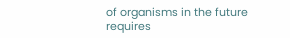of organisms in the future requires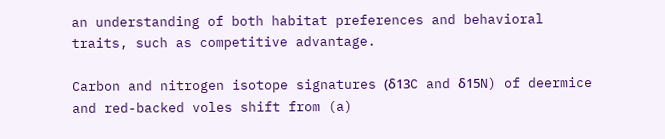an understanding of both habitat preferences and behavioral traits, such as competitive advantage.

Carbon and nitrogen isotope signatures (δ13C and δ15N) of deermice and red-backed voles shift from (a)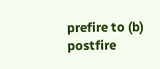prefire to (b) postfire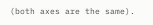(both axes are the same).